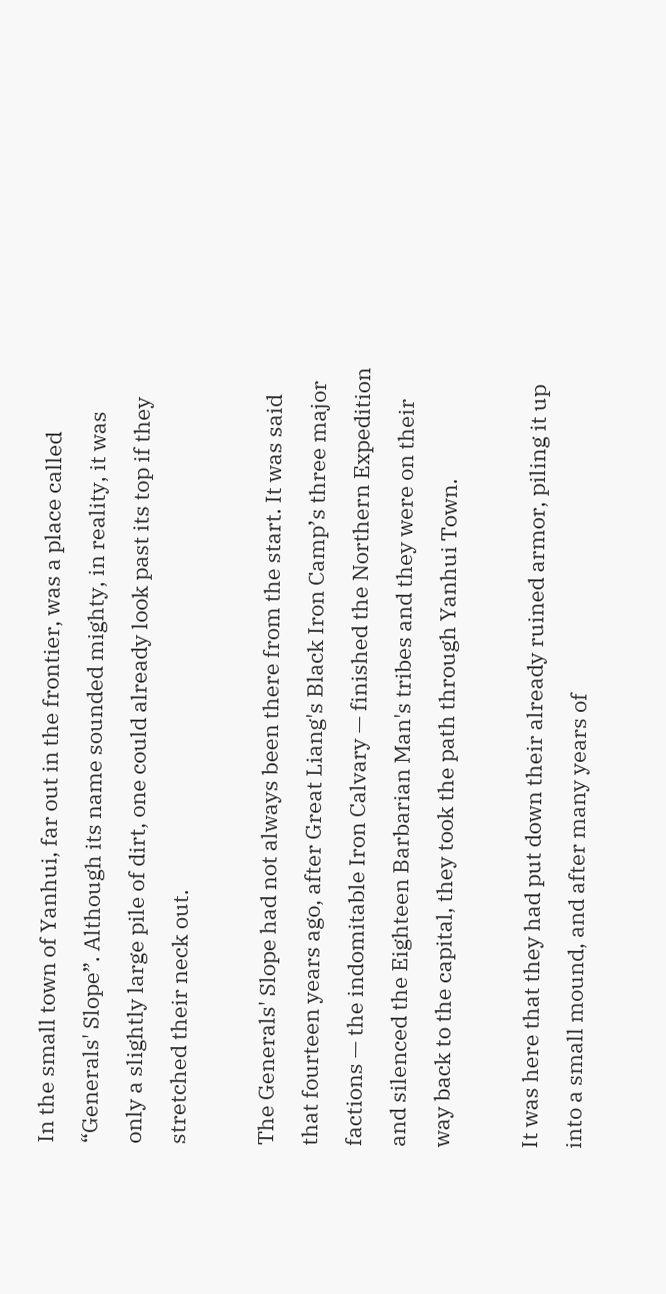In the small town of Yanhui, far out in the frontier, was a place called “Generals' Slope”. Although its name sounded mighty, in reality, it was only a slightly large pile of dirt, one could already look past its top if they stretched their neck out.

The Generals' Slope had not always been there from the start. It was said that fourteen years ago, after Great Liang's Black Iron Camp’s three major factions — the indomitable Iron Calvary — finished the Northern Expedition and silenced the Eighteen Barbarian Man's tribes and they were on their way back to the capital, they took the path through Yanhui Town.

It was here that they had put down their already ruined armor, piling it up into a small mound, and after many years of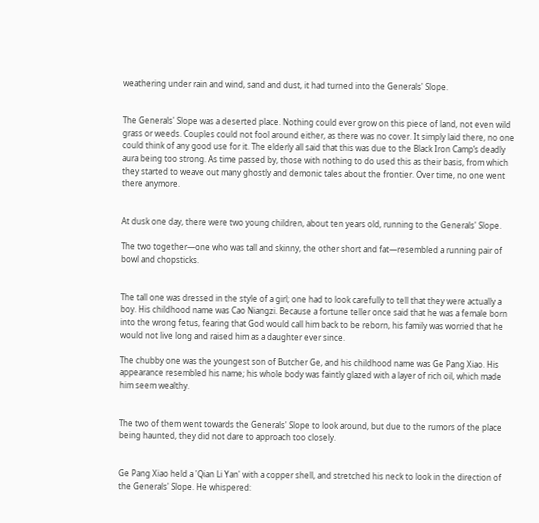weathering under rain and wind, sand and dust, it had turned into the Generals' Slope.


The Generals' Slope was a deserted place. Nothing could ever grow on this piece of land, not even wild grass or weeds. Couples could not fool around either, as there was no cover. It simply laid there, no one could think of any good use for it. The elderly all said that this was due to the Black Iron Camp’s deadly aura being too strong. As time passed by, those with nothing to do used this as their basis, from which they started to weave out many ghostly and demonic tales about the frontier. Over time, no one went there anymore.


At dusk one day, there were two young children, about ten years old, running to the Generals' Slope.

The two together—one who was tall and skinny, the other short and fat—resembled a running pair of bowl and chopsticks.


The tall one was dressed in the style of a girl; one had to look carefully to tell that they were actually a boy. His childhood name was Cao Niangzi. Because a fortune teller once said that he was a female born into the wrong fetus, fearing that God would call him back to be reborn, his family was worried that he would not live long and raised him as a daughter ever since.

The chubby one was the youngest son of Butcher Ge, and his childhood name was Ge Pang Xiao. His appearance resembled his name; his whole body was faintly glazed with a layer of rich oil, which made him seem wealthy.


The two of them went towards the Generals' Slope to look around, but due to the rumors of the place being haunted, they did not dare to approach too closely.


Ge Pang Xiao held a 'Qian Li Yan' with a copper shell, and stretched his neck to look in the direction of the Generals' Slope. He whispered: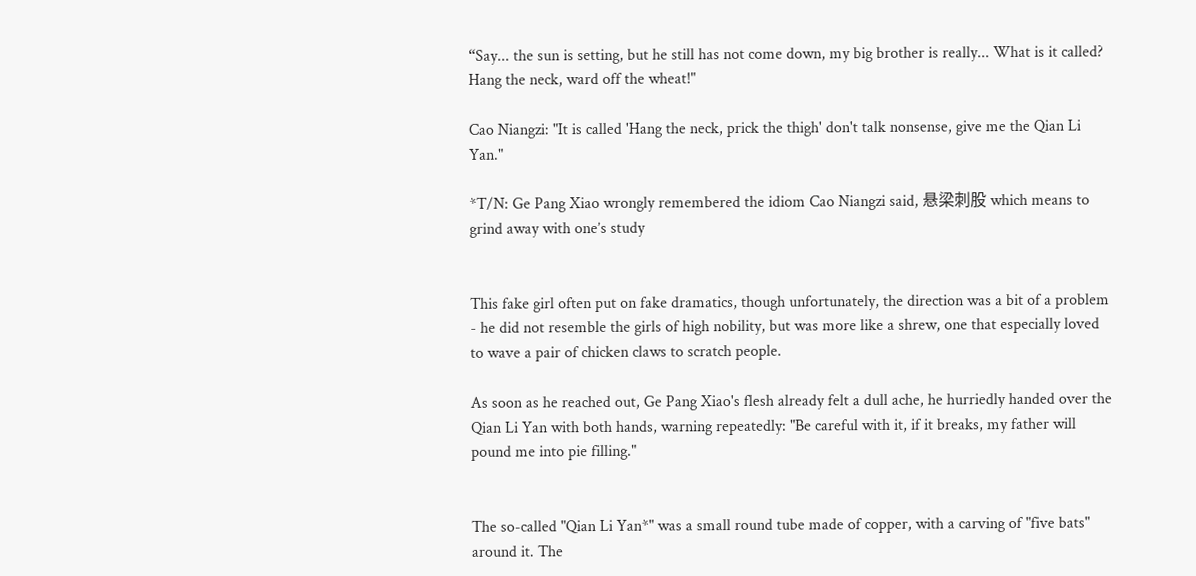“Say... the sun is setting, but he still has not come down, my big brother is really... What is it called? Hang the neck, ward off the wheat!"

Cao Niangzi: "It is called 'Hang the neck, prick the thigh' don't talk nonsense, give me the Qian Li Yan."

*T/N: Ge Pang Xiao wrongly remembered the idiom Cao Niangzi said, 悬梁刺股 which means to grind away with one’s study


This fake girl often put on fake dramatics, though unfortunately, the direction was a bit of a problem - he did not resemble the girls of high nobility, but was more like a shrew, one that especially loved to wave a pair of chicken claws to scratch people.

As soon as he reached out, Ge Pang Xiao's flesh already felt a dull ache, he hurriedly handed over the Qian Li Yan with both hands, warning repeatedly: "Be careful with it, if it breaks, my father will pound me into pie filling."


The so-called "Qian Li Yan*" was a small round tube made of copper, with a carving of "five bats" around it. The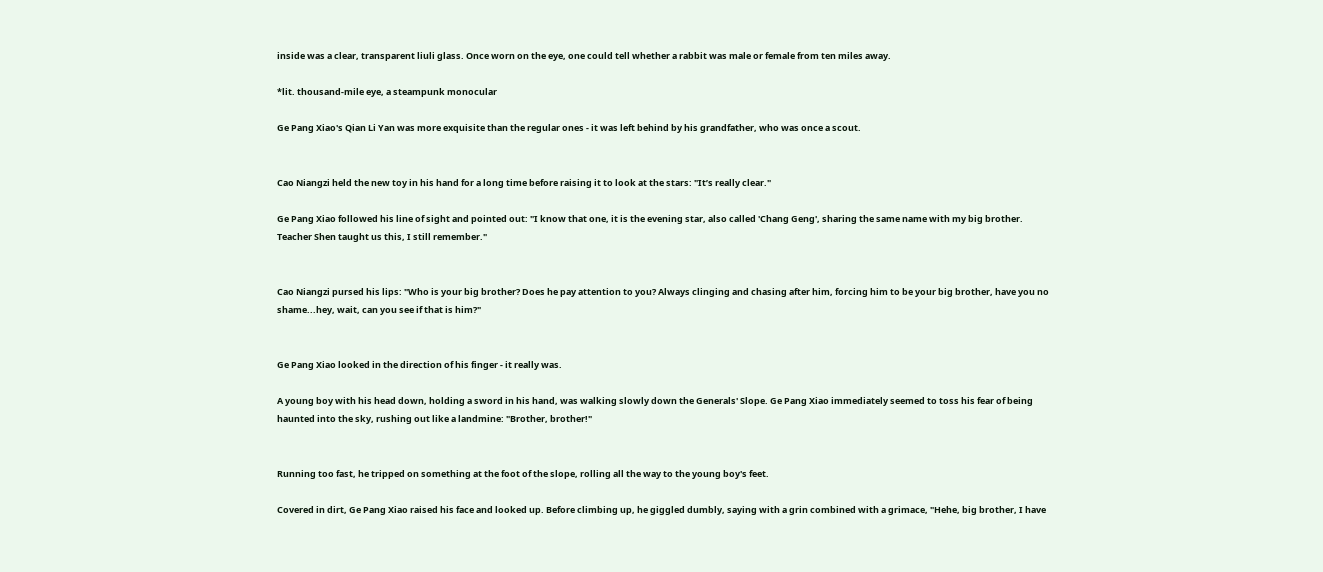inside was a clear, transparent liuli glass. Once worn on the eye, one could tell whether a rabbit was male or female from ten miles away.

*lit. thousand-mile eye, a steampunk monocular

Ge Pang Xiao's Qian Li Yan was more exquisite than the regular ones - it was left behind by his grandfather, who was once a scout.


Cao Niangzi held the new toy in his hand for a long time before raising it to look at the stars: "It’s really clear."

Ge Pang Xiao followed his line of sight and pointed out: "I know that one, it is the evening star, also called 'Chang Geng', sharing the same name with my big brother. Teacher Shen taught us this, I still remember."


Cao Niangzi pursed his lips: "Who is your big brother? Does he pay attention to you? Always clinging and chasing after him, forcing him to be your big brother, have you no shame...hey, wait, can you see if that is him?"


Ge Pang Xiao looked in the direction of his finger - it really was.

A young boy with his head down, holding a sword in his hand, was walking slowly down the Generals' Slope. Ge Pang Xiao immediately seemed to toss his fear of being haunted into the sky, rushing out like a landmine: "Brother, brother!"


Running too fast, he tripped on something at the foot of the slope, rolling all the way to the young boy's feet.

Covered in dirt, Ge Pang Xiao raised his face and looked up. Before climbing up, he giggled dumbly, saying with a grin combined with a grimace, "Hehe, big brother, I have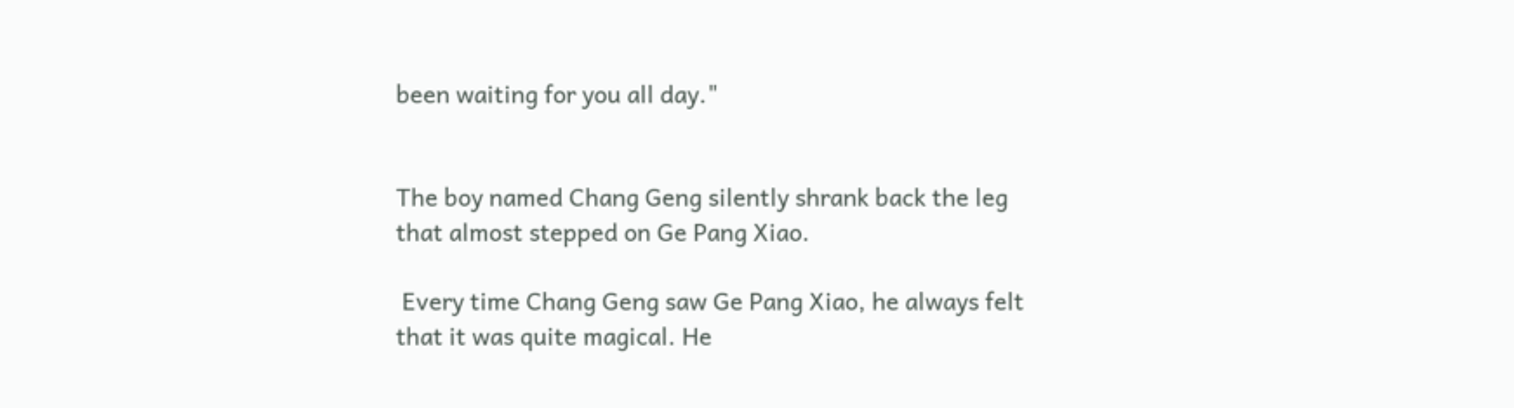been waiting for you all day."


The boy named Chang Geng silently shrank back the leg that almost stepped on Ge Pang Xiao.

 Every time Chang Geng saw Ge Pang Xiao, he always felt that it was quite magical. He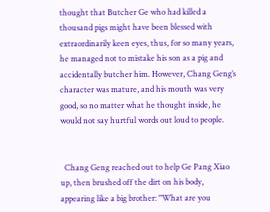thought that Butcher Ge who had killed a thousand pigs might have been blessed with extraordinarily keen eyes, thus, for so many years, he managed not to mistake his son as a pig and accidentally butcher him. However, Chang Geng’s character was mature, and his mouth was very good, so no matter what he thought inside, he would not say hurtful words out loud to people.


  Chang Geng reached out to help Ge Pang Xiao up, then brushed off the dirt on his body, appearing like a big brother: "What are you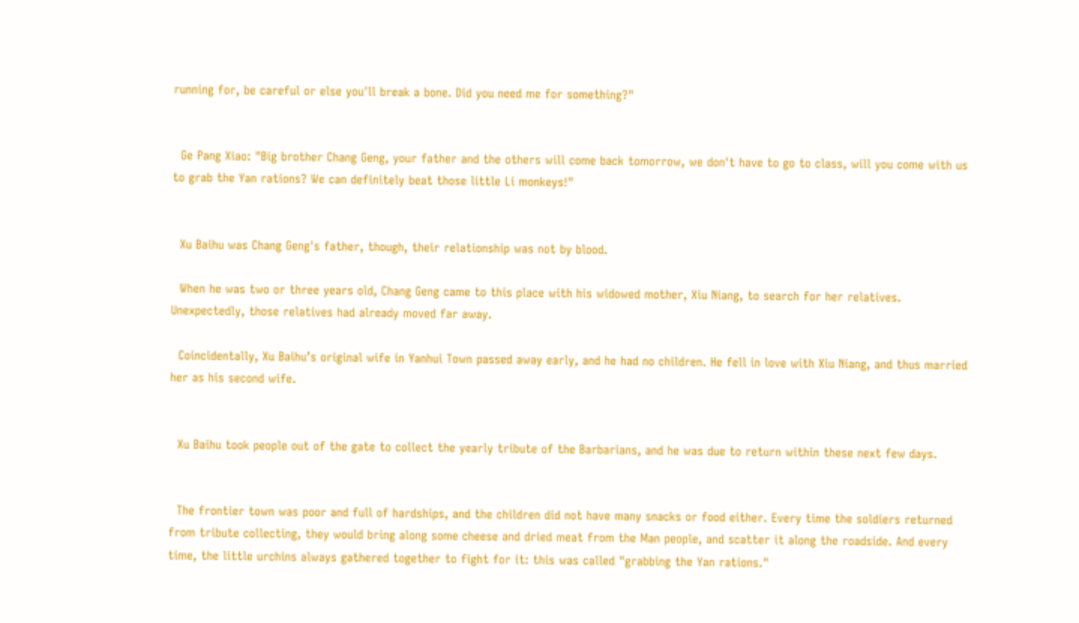running for, be careful or else you'll break a bone. Did you need me for something?"


  Ge Pang Xiao: "Big brother Chang Geng, your father and the others will come back tomorrow, we don't have to go to class, will you come with us to grab the Yan rations? We can definitely beat those little Li monkeys!"


  Xu Baihu was Chang Geng's father, though, their relationship was not by blood.

  When he was two or three years old, Chang Geng came to this place with his widowed mother, Xiu Niang, to search for her relatives. Unexpectedly, those relatives had already moved far away.

  Coincidentally, Xu Baihu’s original wife in Yanhui Town passed away early, and he had no children. He fell in love with Xiu Niang, and thus married her as his second wife.


  Xu Baihu took people out of the gate to collect the yearly tribute of the Barbarians, and he was due to return within these next few days.


  The frontier town was poor and full of hardships, and the children did not have many snacks or food either. Every time the soldiers returned from tribute collecting, they would bring along some cheese and dried meat from the Man people, and scatter it along the roadside. And every time, the little urchins always gathered together to fight for it: this was called "grabbing the Yan rations."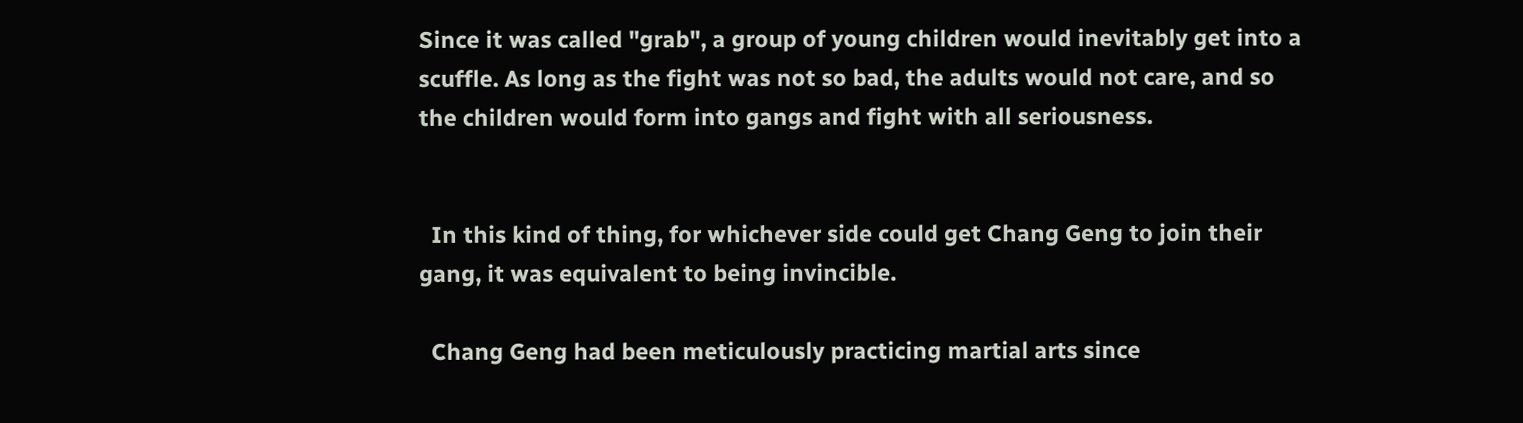Since it was called "grab", a group of young children would inevitably get into a scuffle. As long as the fight was not so bad, the adults would not care, and so the children would form into gangs and fight with all seriousness.


  In this kind of thing, for whichever side could get Chang Geng to join their gang, it was equivalent to being invincible.

  Chang Geng had been meticulously practicing martial arts since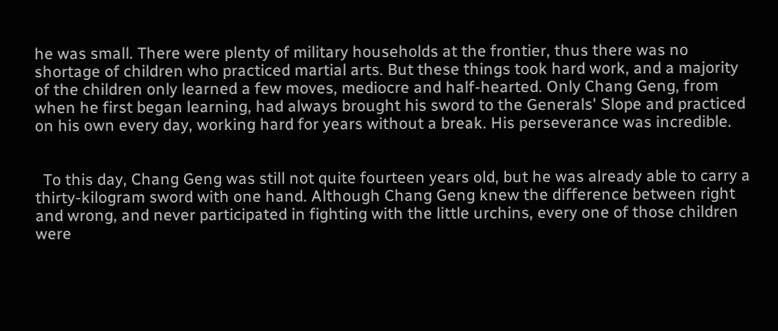he was small. There were plenty of military households at the frontier, thus there was no shortage of children who practiced martial arts. But these things took hard work, and a majority of the children only learned a few moves, mediocre and half-hearted. Only Chang Geng, from when he first began learning, had always brought his sword to the Generals' Slope and practiced on his own every day, working hard for years without a break. His perseverance was incredible.


  To this day, Chang Geng was still not quite fourteen years old, but he was already able to carry a thirty-kilogram sword with one hand. Although Chang Geng knew the difference between right and wrong, and never participated in fighting with the little urchins, every one of those children were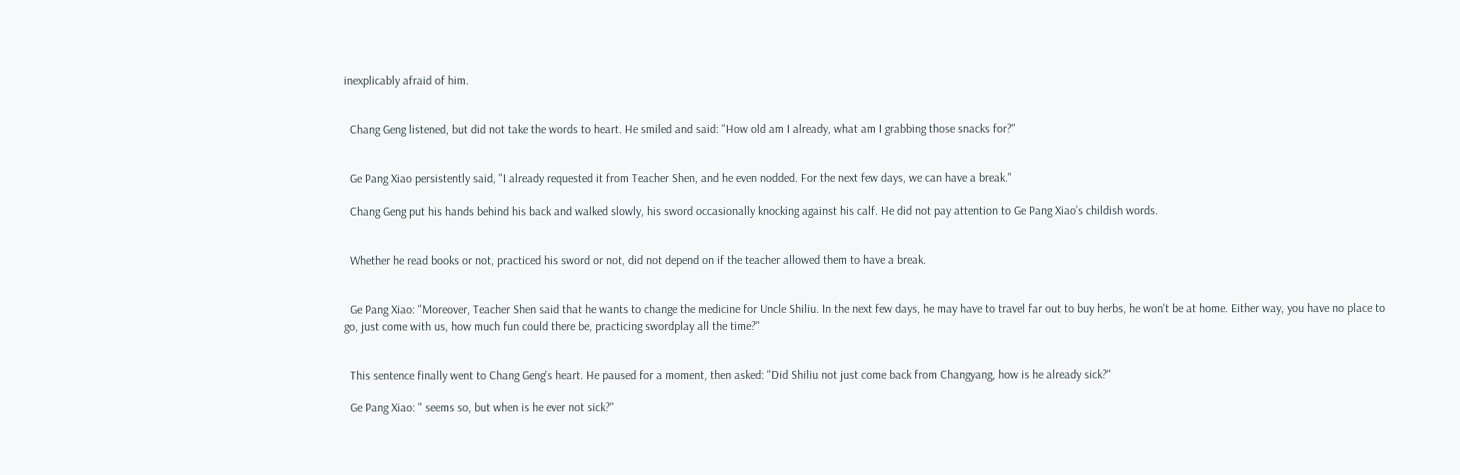inexplicably afraid of him.


  Chang Geng listened, but did not take the words to heart. He smiled and said: "How old am I already, what am I grabbing those snacks for?"


  Ge Pang Xiao persistently said, "I already requested it from Teacher Shen, and he even nodded. For the next few days, we can have a break."

  Chang Geng put his hands behind his back and walked slowly, his sword occasionally knocking against his calf. He did not pay attention to Ge Pang Xiao’s childish words.


  Whether he read books or not, practiced his sword or not, did not depend on if the teacher allowed them to have a break.


  Ge Pang Xiao: "Moreover, Teacher Shen said that he wants to change the medicine for Uncle Shiliu. In the next few days, he may have to travel far out to buy herbs, he won't be at home. Either way, you have no place to go, just come with us, how much fun could there be, practicing swordplay all the time?"


  This sentence finally went to Chang Geng's heart. He paused for a moment, then asked: "Did Shiliu not just come back from Changyang, how is he already sick?"

  Ge Pang Xiao: " seems so, but when is he ever not sick?"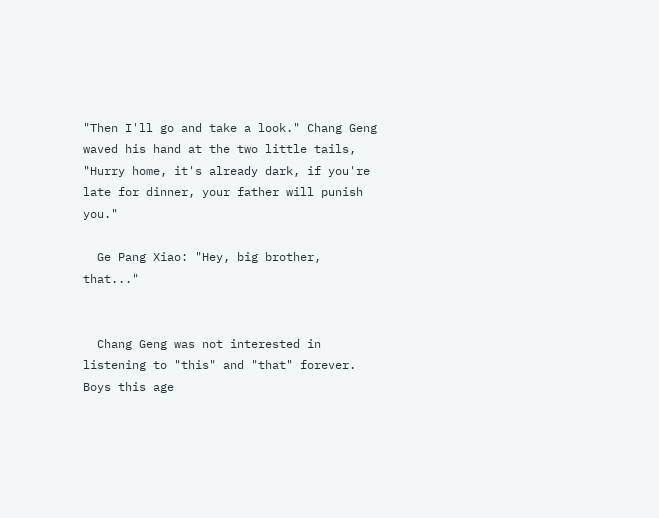"Then I'll go and take a look." Chang Geng waved his hand at the two little tails, "Hurry home, it's already dark, if you're late for dinner, your father will punish you."

  Ge Pang Xiao: "Hey, big brother, that..."


  Chang Geng was not interested in listening to "this" and "that" forever. Boys this age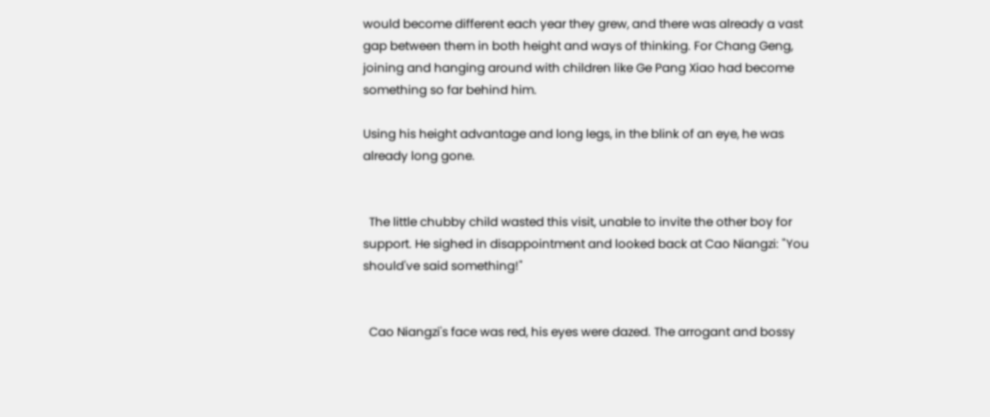would become different each year they grew, and there was already a vast gap between them in both height and ways of thinking. For Chang Geng, joining and hanging around with children like Ge Pang Xiao had become something so far behind him.

Using his height advantage and long legs, in the blink of an eye, he was already long gone.


  The little chubby child wasted this visit, unable to invite the other boy for support. He sighed in disappointment and looked back at Cao Niangzi: "You should've said something!"


  Cao Niangzi's face was red, his eyes were dazed. The arrogant and bossy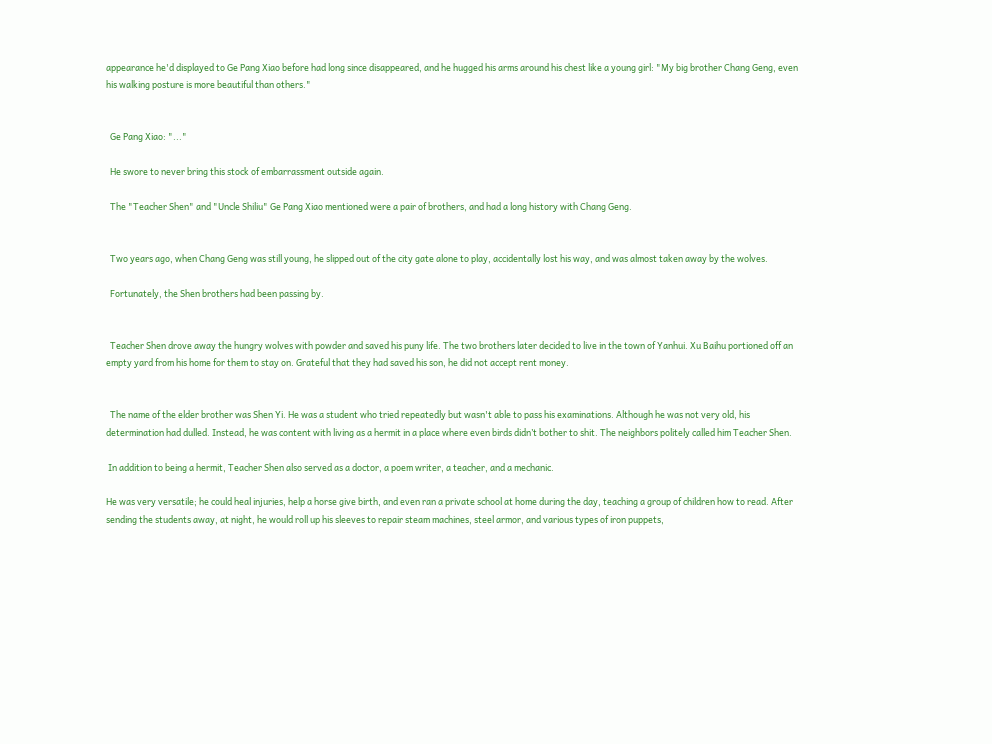appearance he'd displayed to Ge Pang Xiao before had long since disappeared, and he hugged his arms around his chest like a young girl: "My big brother Chang Geng, even his walking posture is more beautiful than others."


  Ge Pang Xiao: "..."

  He swore to never bring this stock of embarrassment outside again.

  The "Teacher Shen" and "Uncle Shiliu" Ge Pang Xiao mentioned were a pair of brothers, and had a long history with Chang Geng.


  Two years ago, when Chang Geng was still young, he slipped out of the city gate alone to play, accidentally lost his way, and was almost taken away by the wolves.

  Fortunately, the Shen brothers had been passing by.


  Teacher Shen drove away the hungry wolves with powder and saved his puny life. The two brothers later decided to live in the town of Yanhui. Xu Baihu portioned off an empty yard from his home for them to stay on. Grateful that they had saved his son, he did not accept rent money.


  The name of the elder brother was Shen Yi. He was a student who tried repeatedly but wasn't able to pass his examinations. Although he was not very old, his determination had dulled. Instead, he was content with living as a hermit in a place where even birds didn’t bother to shit. The neighbors politely called him Teacher Shen.

 In addition to being a hermit, Teacher Shen also served as a doctor, a poem writer, a teacher, and a mechanic.

He was very versatile; he could heal injuries, help a horse give birth, and even ran a private school at home during the day, teaching a group of children how to read. After sending the students away, at night, he would roll up his sleeves to repair steam machines, steel armor, and various types of iron puppets,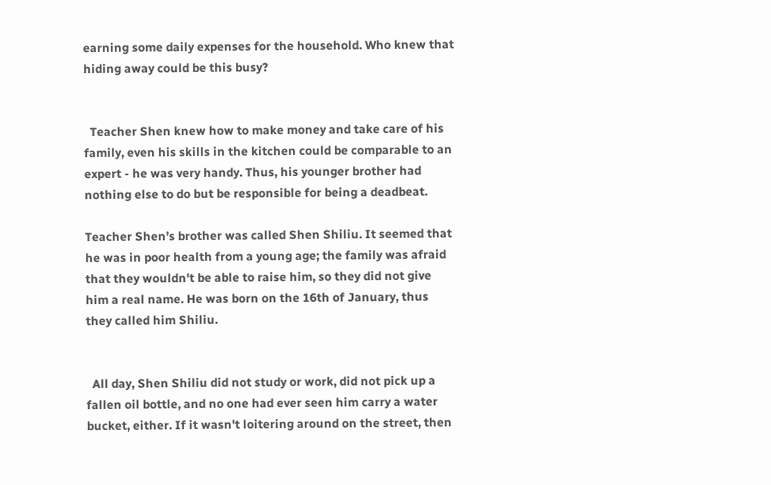earning some daily expenses for the household. Who knew that hiding away could be this busy?


  Teacher Shen knew how to make money and take care of his family, even his skills in the kitchen could be comparable to an expert - he was very handy. Thus, his younger brother had nothing else to do but be responsible for being a deadbeat.

Teacher Shen’s brother was called Shen Shiliu. It seemed that he was in poor health from a young age; the family was afraid that they wouldn't be able to raise him, so they did not give him a real name. He was born on the 16th of January, thus they called him Shiliu.


  All day, Shen Shiliu did not study or work, did not pick up a fallen oil bottle, and no one had ever seen him carry a water bucket, either. If it wasn't loitering around on the street, then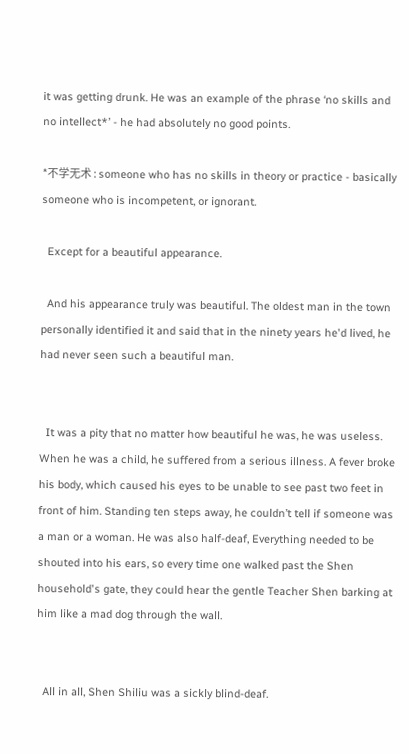it was getting drunk. He was an example of the phrase ‘no skills and no intellect*’ - he had absolutely no good points.

*不学无术 : someone who has no skills in theory or practice - basically someone who is incompetent, or ignorant.

  Except for a beautiful appearance.

  And his appearance truly was beautiful. The oldest man in the town personally identified it and said that in the ninety years he'd lived, he had never seen such a beautiful man.


  It was a pity that no matter how beautiful he was, he was useless. When he was a child, he suffered from a serious illness. A fever broke his body, which caused his eyes to be unable to see past two feet in front of him. Standing ten steps away, he couldn’t tell if someone was a man or a woman. He was also half-deaf, Everything needed to be shouted into his ears, so every time one walked past the Shen household's gate, they could hear the gentle Teacher Shen barking at him like a mad dog through the wall.


  All in all, Shen Shiliu was a sickly blind-deaf.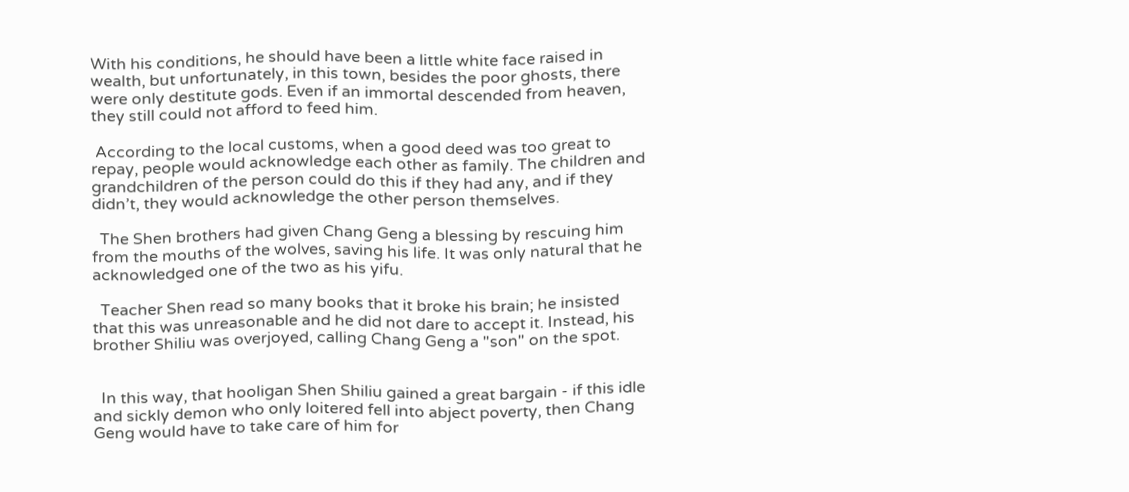With his conditions, he should have been a little white face raised in wealth, but unfortunately, in this town, besides the poor ghosts, there were only destitute gods. Even if an immortal descended from heaven, they still could not afford to feed him.

 According to the local customs, when a good deed was too great to repay, people would acknowledge each other as family. The children and grandchildren of the person could do this if they had any, and if they didn’t, they would acknowledge the other person themselves.

  The Shen brothers had given Chang Geng a blessing by rescuing him from the mouths of the wolves, saving his life. It was only natural that he acknowledged one of the two as his yifu.

  Teacher Shen read so many books that it broke his brain; he insisted that this was unreasonable and he did not dare to accept it. Instead, his brother Shiliu was overjoyed, calling Chang Geng a "son" on the spot.


  In this way, that hooligan Shen Shiliu gained a great bargain - if this idle and sickly demon who only loitered fell into abject poverty, then Chang Geng would have to take care of him for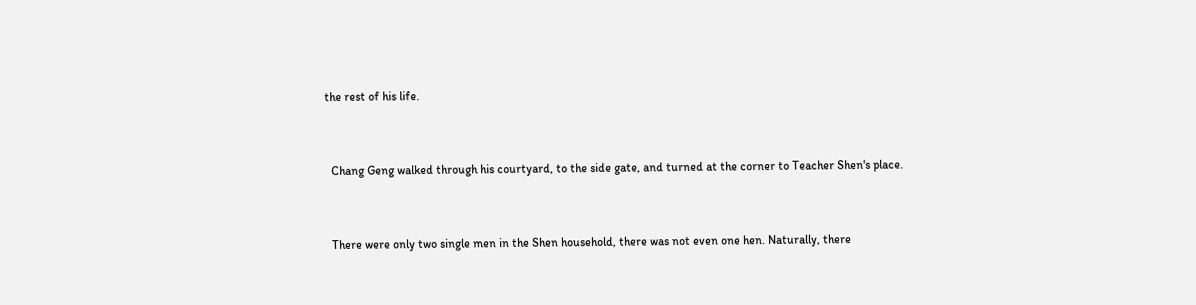the rest of his life.


  Chang Geng walked through his courtyard, to the side gate, and turned at the corner to Teacher Shen's place.


  There were only two single men in the Shen household, there was not even one hen. Naturally, there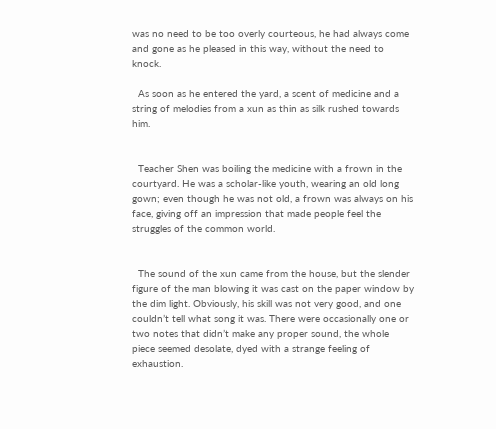was no need to be too overly courteous, he had always come and gone as he pleased in this way, without the need to knock.

  As soon as he entered the yard, a scent of medicine and a string of melodies from a xun as thin as silk rushed towards him.


  Teacher Shen was boiling the medicine with a frown in the courtyard. He was a scholar-like youth, wearing an old long gown; even though he was not old, a frown was always on his face, giving off an impression that made people feel the struggles of the common world.


  The sound of the xun came from the house, but the slender figure of the man blowing it was cast on the paper window by the dim light. Obviously, his skill was not very good, and one couldn’t tell what song it was. There were occasionally one or two notes that didn’t make any proper sound, the whole piece seemed desolate, dyed with a strange feeling of exhaustion.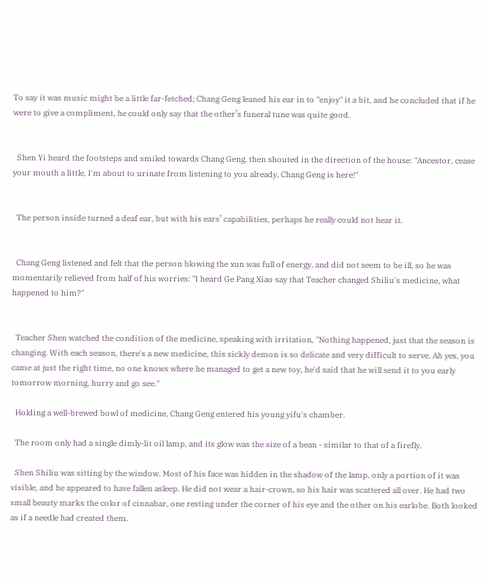To say it was music might be a little far-fetched; Chang Geng leaned his ear in to "enjoy" it a bit, and he concluded that if he were to give a compliment, he could only say that the other’s funeral tune was quite good.


  Shen Yi heard the footsteps and smiled towards Chang Geng, then shouted in the direction of the house: "Ancestor, cease your mouth a little, I'm about to urinate from listening to you already, Chang Geng is here!"


  The person inside turned a deaf ear, but with his ears’ capabilities, perhaps he really could not hear it.


  Chang Geng listened and felt that the person blowing the xun was full of energy, and did not seem to be ill, so he was momentarily relieved from half of his worries: "I heard Ge Pang Xiao say that Teacher changed Shiliu's medicine, what happened to him?"


  Teacher Shen watched the condition of the medicine, speaking with irritation, "Nothing happened, just that the season is changing. With each season, there's a new medicine, this sickly demon is so delicate and very difficult to serve. Ah yes, you came at just the right time, no one knows where he managed to get a new toy, he'd said that he will send it to you early tomorrow morning, hurry and go see."

  Holding a well-brewed bowl of medicine, Chang Geng entered his young yifu's chamber.

  The room only had a single dimly-lit oil lamp, and its glow was the size of a bean - similar to that of a firefly.

  Shen Shiliu was sitting by the window. Most of his face was hidden in the shadow of the lamp, only a portion of it was visible, and he appeared to have fallen asleep. He did not wear a hair-crown, so his hair was scattered all over. He had two small beauty marks the color of cinnabar, one resting under the corner of his eye and the other on his earlobe. Both looked as if a needle had created them.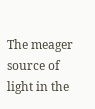The meager source of light in the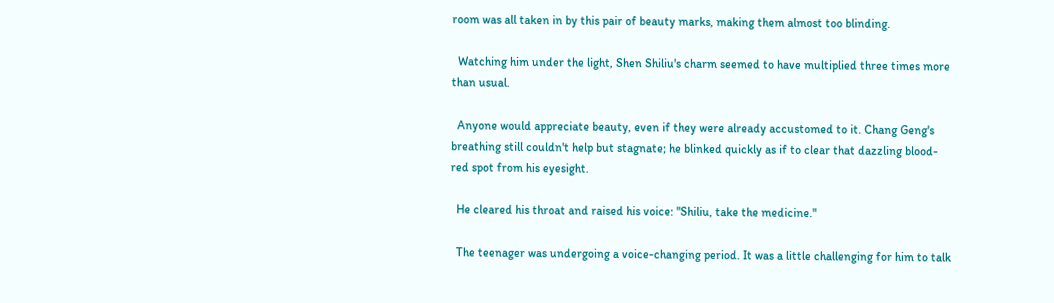room was all taken in by this pair of beauty marks, making them almost too blinding.

  Watching him under the light, Shen Shiliu's charm seemed to have multiplied three times more than usual.

  Anyone would appreciate beauty, even if they were already accustomed to it. Chang Geng's breathing still couldn't help but stagnate; he blinked quickly as if to clear that dazzling blood-red spot from his eyesight.

  He cleared his throat and raised his voice: "Shiliu, take the medicine."

  The teenager was undergoing a voice-changing period. It was a little challenging for him to talk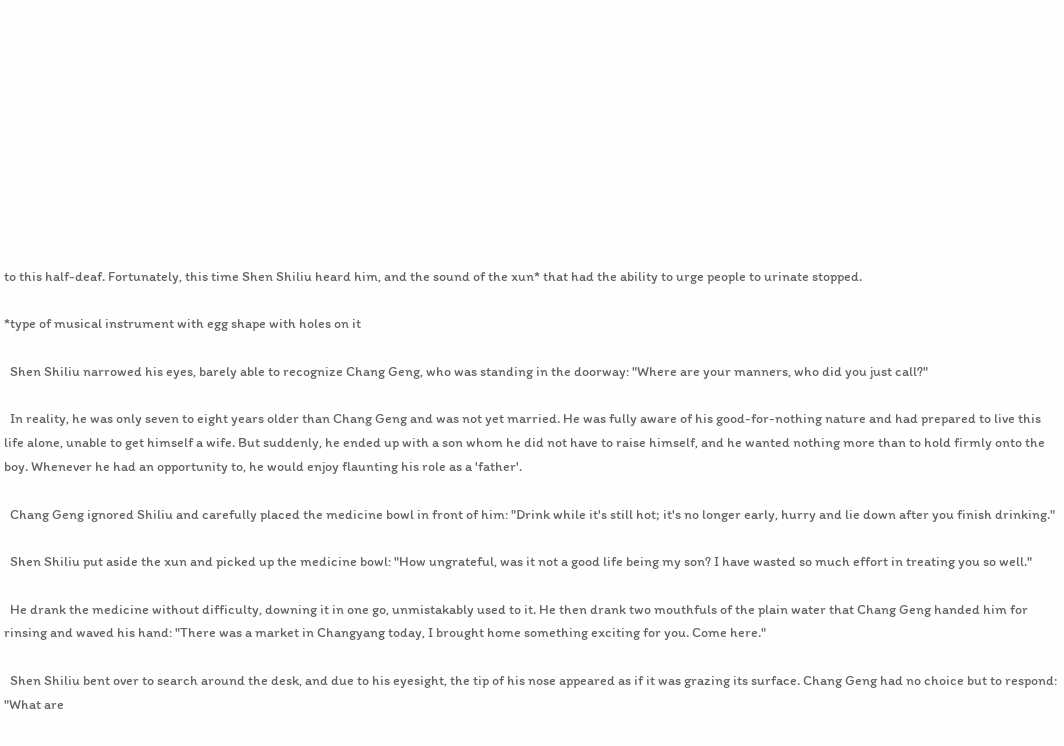to this half-deaf. Fortunately, this time Shen Shiliu heard him, and the sound of the xun* that had the ability to urge people to urinate stopped.

*type of musical instrument with egg shape with holes on it

  Shen Shiliu narrowed his eyes, barely able to recognize Chang Geng, who was standing in the doorway: "Where are your manners, who did you just call?"

  In reality, he was only seven to eight years older than Chang Geng and was not yet married. He was fully aware of his good-for-nothing nature and had prepared to live this life alone, unable to get himself a wife. But suddenly, he ended up with a son whom he did not have to raise himself, and he wanted nothing more than to hold firmly onto the boy. Whenever he had an opportunity to, he would enjoy flaunting his role as a 'father'.

  Chang Geng ignored Shiliu and carefully placed the medicine bowl in front of him: "Drink while it's still hot; it's no longer early, hurry and lie down after you finish drinking."

  Shen Shiliu put aside the xun and picked up the medicine bowl: "How ungrateful, was it not a good life being my son? I have wasted so much effort in treating you so well."

  He drank the medicine without difficulty, downing it in one go, unmistakably used to it. He then drank two mouthfuls of the plain water that Chang Geng handed him for rinsing and waved his hand: "There was a market in Changyang today, I brought home something exciting for you. Come here."

  Shen Shiliu bent over to search around the desk, and due to his eyesight, the tip of his nose appeared as if it was grazing its surface. Chang Geng had no choice but to respond: "What are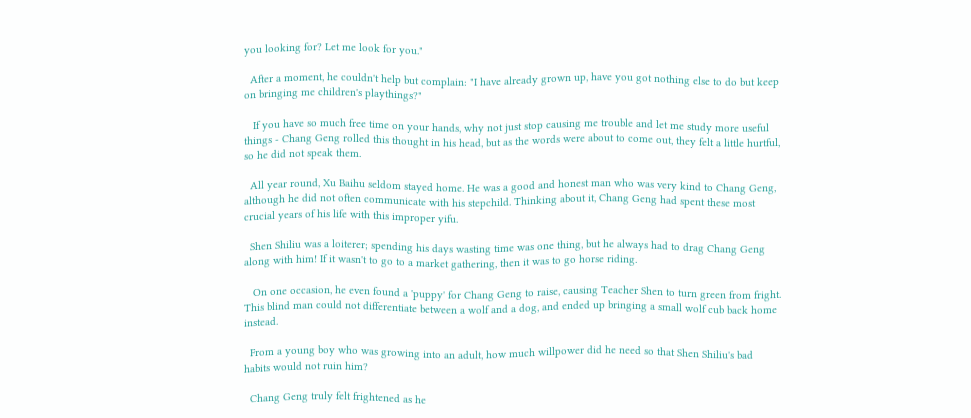you looking for? Let me look for you."

  After a moment, he couldn't help but complain: "I have already grown up, have you got nothing else to do but keep on bringing me children's playthings?"

   If you have so much free time on your hands, why not just stop causing me trouble and let me study more useful things - Chang Geng rolled this thought in his head, but as the words were about to come out, they felt a little hurtful, so he did not speak them.

  All year round, Xu Baihu seldom stayed home. He was a good and honest man who was very kind to Chang Geng, although he did not often communicate with his stepchild. Thinking about it, Chang Geng had spent these most crucial years of his life with this improper yifu.

  Shen Shiliu was a loiterer; spending his days wasting time was one thing, but he always had to drag Chang Geng along with him! If it wasn't to go to a market gathering, then it was to go horse riding.

   On one occasion, he even found a 'puppy' for Chang Geng to raise, causing Teacher Shen to turn green from fright. This blind man could not differentiate between a wolf and a dog, and ended up bringing a small wolf cub back home instead.

  From a young boy who was growing into an adult, how much willpower did he need so that Shen Shiliu's bad habits would not ruin him?

  Chang Geng truly felt frightened as he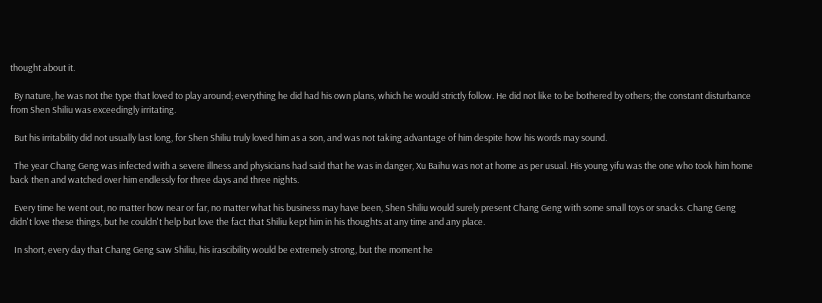thought about it.

  By nature, he was not the type that loved to play around; everything he did had his own plans, which he would strictly follow. He did not like to be bothered by others; the constant disturbance from Shen Shiliu was exceedingly irritating.

  But his irritability did not usually last long, for Shen Shiliu truly loved him as a son, and was not taking advantage of him despite how his words may sound.

  The year Chang Geng was infected with a severe illness and physicians had said that he was in danger, Xu Baihu was not at home as per usual. His young yifu was the one who took him home back then and watched over him endlessly for three days and three nights.

  Every time he went out, no matter how near or far, no matter what his business may have been, Shen Shiliu would surely present Chang Geng with some small toys or snacks. Chang Geng didn't love these things, but he couldn't help but love the fact that Shiliu kept him in his thoughts at any time and any place.

  In short, every day that Chang Geng saw Shiliu, his irascibility would be extremely strong, but the moment he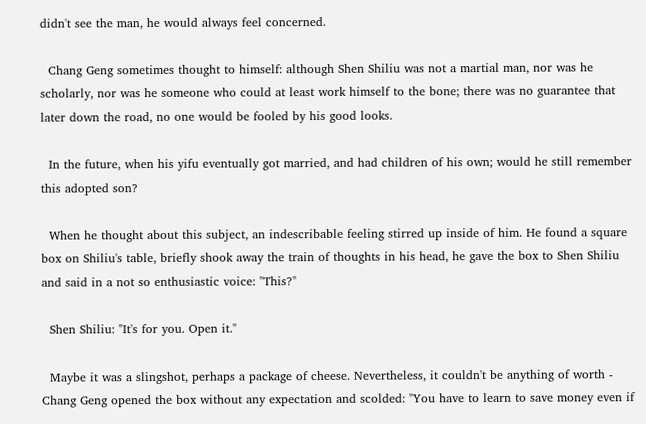didn't see the man, he would always feel concerned.

  Chang Geng sometimes thought to himself: although Shen Shiliu was not a martial man, nor was he scholarly, nor was he someone who could at least work himself to the bone; there was no guarantee that later down the road, no one would be fooled by his good looks.

  In the future, when his yifu eventually got married, and had children of his own; would he still remember this adopted son?

  When he thought about this subject, an indescribable feeling stirred up inside of him. He found a square box on Shiliu's table, briefly shook away the train of thoughts in his head, he gave the box to Shen Shiliu and said in a not so enthusiastic voice: "This?"

  Shen Shiliu: "It's for you. Open it."

  Maybe it was a slingshot, perhaps a package of cheese. Nevertheless, it couldn't be anything of worth - Chang Geng opened the box without any expectation and scolded: "You have to learn to save money even if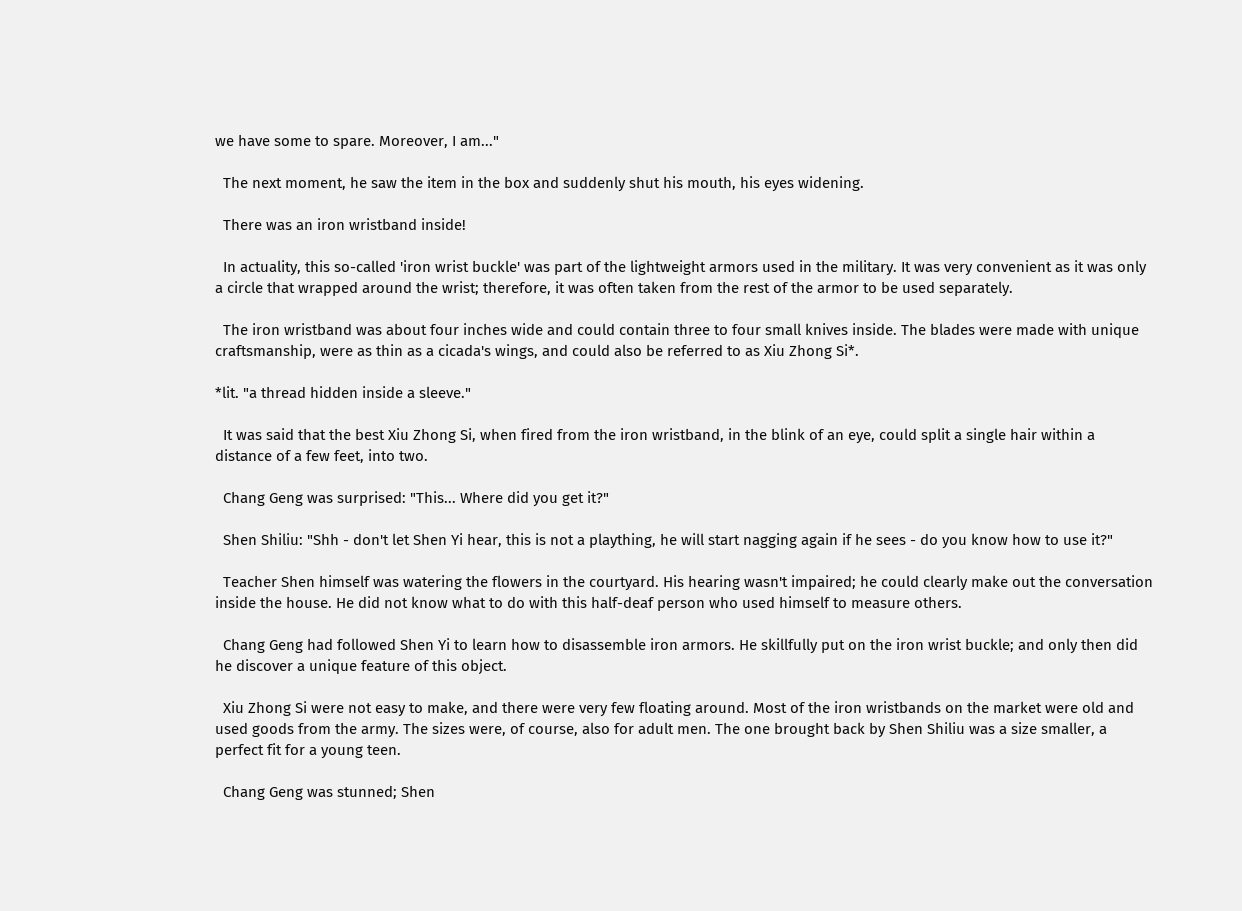we have some to spare. Moreover, I am..."

  The next moment, he saw the item in the box and suddenly shut his mouth, his eyes widening.

  There was an iron wristband inside!

  In actuality, this so-called 'iron wrist buckle' was part of the lightweight armors used in the military. It was very convenient as it was only a circle that wrapped around the wrist; therefore, it was often taken from the rest of the armor to be used separately.

  The iron wristband was about four inches wide and could contain three to four small knives inside. The blades were made with unique craftsmanship, were as thin as a cicada's wings, and could also be referred to as Xiu Zhong Si*.

*lit. "a thread hidden inside a sleeve."

  It was said that the best Xiu Zhong Si, when fired from the iron wristband, in the blink of an eye, could split a single hair within a distance of a few feet, into two.

  Chang Geng was surprised: "This... Where did you get it?"

  Shen Shiliu: "Shh - don't let Shen Yi hear, this is not a plaything, he will start nagging again if he sees - do you know how to use it?"

  Teacher Shen himself was watering the flowers in the courtyard. His hearing wasn't impaired; he could clearly make out the conversation inside the house. He did not know what to do with this half-deaf person who used himself to measure others.

  Chang Geng had followed Shen Yi to learn how to disassemble iron armors. He skillfully put on the iron wrist buckle; and only then did he discover a unique feature of this object.

  Xiu Zhong Si were not easy to make, and there were very few floating around. Most of the iron wristbands on the market were old and used goods from the army. The sizes were, of course, also for adult men. The one brought back by Shen Shiliu was a size smaller, a perfect fit for a young teen.

  Chang Geng was stunned; Shen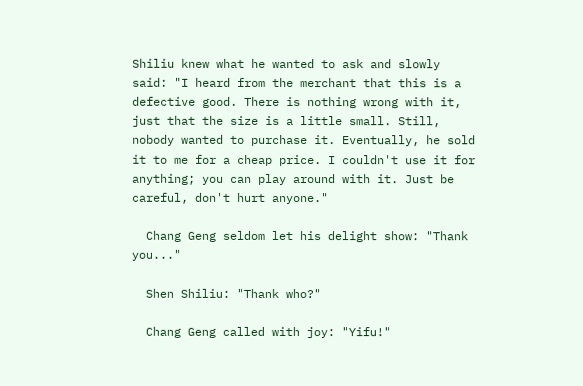Shiliu knew what he wanted to ask and slowly said: "I heard from the merchant that this is a defective good. There is nothing wrong with it, just that the size is a little small. Still, nobody wanted to purchase it. Eventually, he sold it to me for a cheap price. I couldn't use it for anything; you can play around with it. Just be careful, don't hurt anyone."

  Chang Geng seldom let his delight show: "Thank you..."

  Shen Shiliu: "Thank who?"

  Chang Geng called with joy: "Yifu!"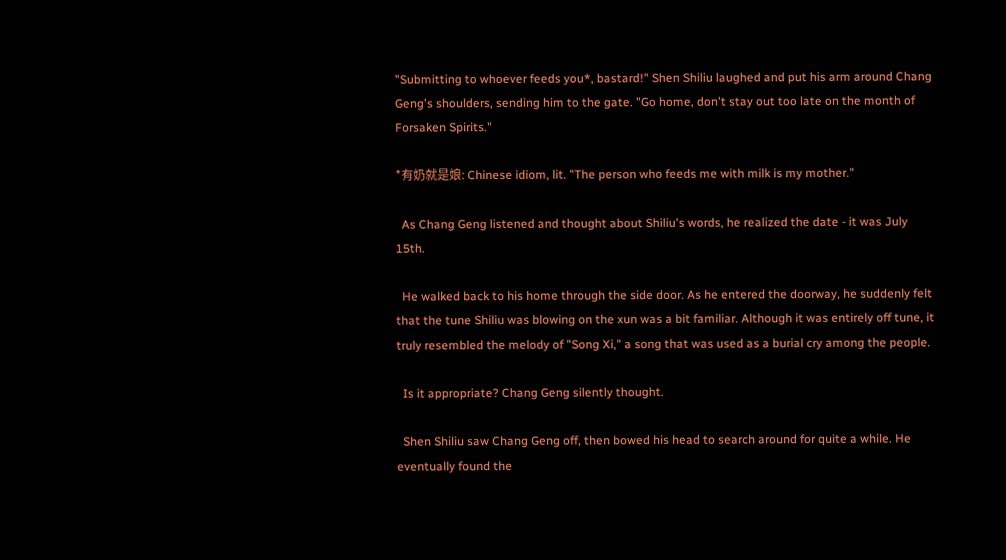"Submitting to whoever feeds you*, bastard!" Shen Shiliu laughed and put his arm around Chang Geng's shoulders, sending him to the gate. "Go home, don't stay out too late on the month of Forsaken Spirits."

*有奶就是娘: Chinese idiom, lit. "The person who feeds me with milk is my mother."

  As Chang Geng listened and thought about Shiliu's words, he realized the date - it was July 15th.

  He walked back to his home through the side door. As he entered the doorway, he suddenly felt that the tune Shiliu was blowing on the xun was a bit familiar. Although it was entirely off tune, it truly resembled the melody of "Song Xi," a song that was used as a burial cry among the people.

  Is it appropriate? Chang Geng silently thought.

  Shen Shiliu saw Chang Geng off, then bowed his head to search around for quite a while. He eventually found the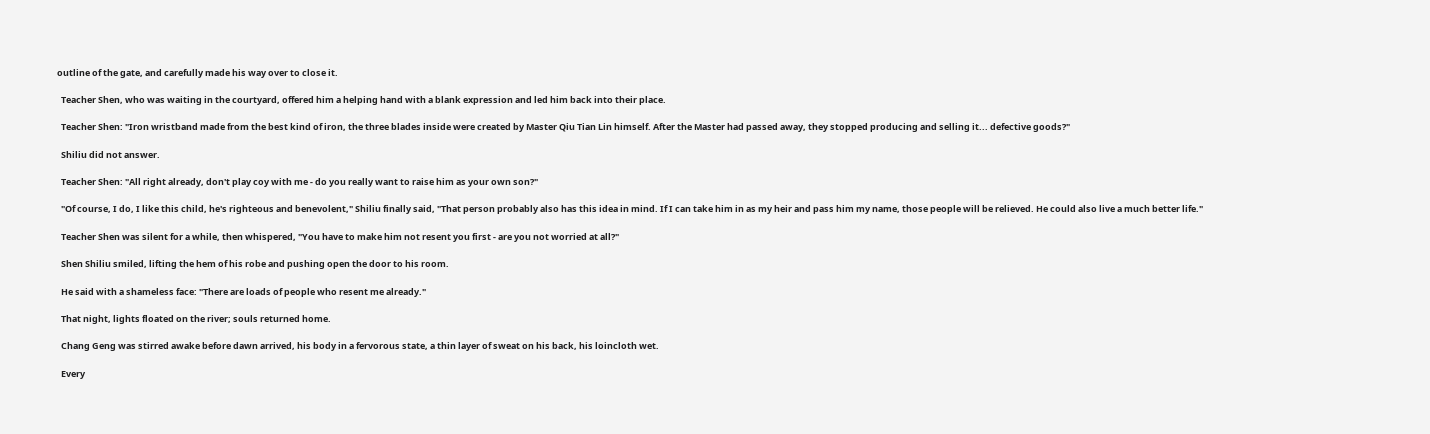outline of the gate, and carefully made his way over to close it.

  Teacher Shen, who was waiting in the courtyard, offered him a helping hand with a blank expression and led him back into their place.

  Teacher Shen: "Iron wristband made from the best kind of iron, the three blades inside were created by Master Qiu Tian Lin himself. After the Master had passed away, they stopped producing and selling it... defective goods?"

  Shiliu did not answer.

  Teacher Shen: "All right already, don't play coy with me - do you really want to raise him as your own son?"

  "Of course, I do, I like this child, he's righteous and benevolent," Shiliu finally said, "That person probably also has this idea in mind. If I can take him in as my heir and pass him my name, those people will be relieved. He could also live a much better life."

  Teacher Shen was silent for a while, then whispered, "You have to make him not resent you first - are you not worried at all?"

  Shen Shiliu smiled, lifting the hem of his robe and pushing open the door to his room.

  He said with a shameless face: "There are loads of people who resent me already."

  That night, lights floated on the river; souls returned home.

  Chang Geng was stirred awake before dawn arrived, his body in a fervorous state, a thin layer of sweat on his back, his loincloth wet.

  Every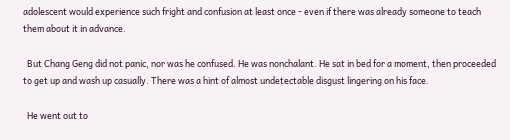adolescent would experience such fright and confusion at least once - even if there was already someone to teach them about it in advance.

  But Chang Geng did not panic, nor was he confused. He was nonchalant. He sat in bed for a moment, then proceeded to get up and wash up casually. There was a hint of almost undetectable disgust lingering on his face.

  He went out to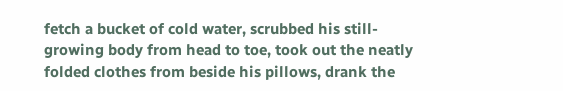fetch a bucket of cold water, scrubbed his still-growing body from head to toe, took out the neatly folded clothes from beside his pillows, drank the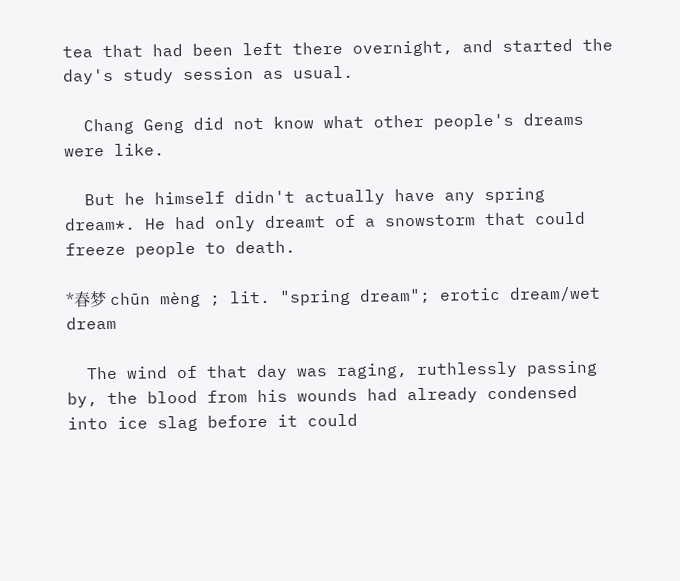tea that had been left there overnight, and started the day's study session as usual.

  Chang Geng did not know what other people's dreams were like.

  But he himself didn't actually have any spring dream*. He had only dreamt of a snowstorm that could freeze people to death.

*春梦 chūn mèng ; lit. "spring dream"; erotic dream/wet dream

  The wind of that day was raging, ruthlessly passing by, the blood from his wounds had already condensed into ice slag before it could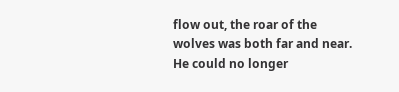flow out, the roar of the wolves was both far and near. He could no longer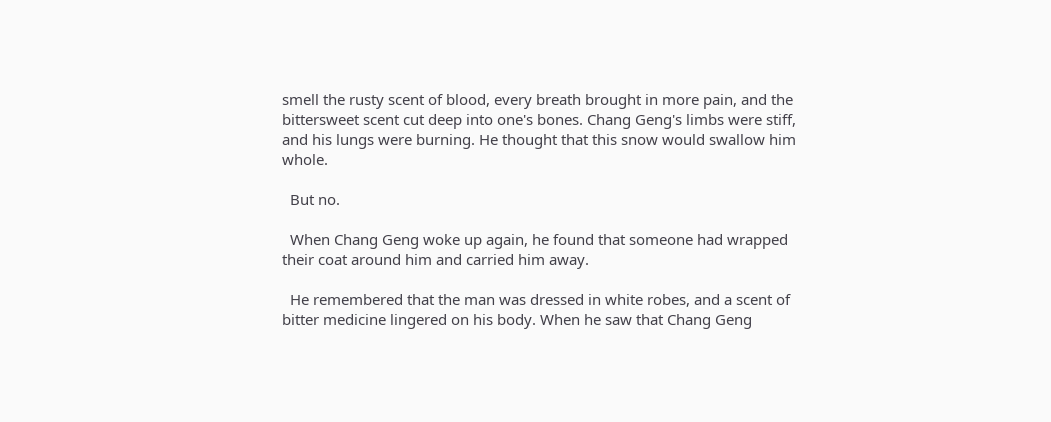smell the rusty scent of blood, every breath brought in more pain, and the bittersweet scent cut deep into one's bones. Chang Geng's limbs were stiff, and his lungs were burning. He thought that this snow would swallow him whole.

  But no.

  When Chang Geng woke up again, he found that someone had wrapped their coat around him and carried him away.

  He remembered that the man was dressed in white robes, and a scent of bitter medicine lingered on his body. When he saw that Chang Geng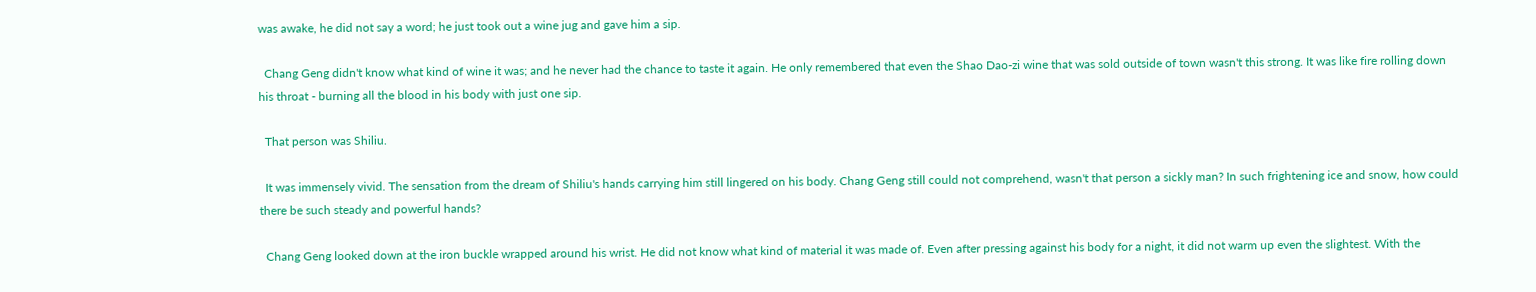was awake, he did not say a word; he just took out a wine jug and gave him a sip.

  Chang Geng didn't know what kind of wine it was; and he never had the chance to taste it again. He only remembered that even the Shao Dao-zi wine that was sold outside of town wasn't this strong. It was like fire rolling down his throat - burning all the blood in his body with just one sip.

  That person was Shiliu.

  It was immensely vivid. The sensation from the dream of Shiliu's hands carrying him still lingered on his body. Chang Geng still could not comprehend, wasn't that person a sickly man? In such frightening ice and snow, how could there be such steady and powerful hands?

  Chang Geng looked down at the iron buckle wrapped around his wrist. He did not know what kind of material it was made of. Even after pressing against his body for a night, it did not warm up even the slightest. With the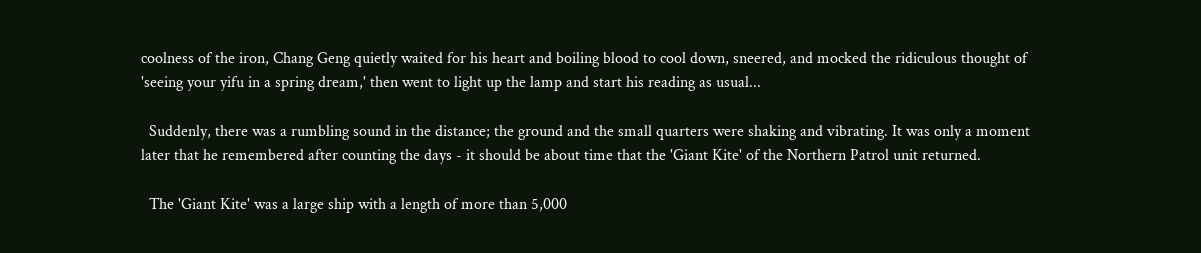coolness of the iron, Chang Geng quietly waited for his heart and boiling blood to cool down, sneered, and mocked the ridiculous thought of 'seeing your yifu in a spring dream,' then went to light up the lamp and start his reading as usual...

  Suddenly, there was a rumbling sound in the distance; the ground and the small quarters were shaking and vibrating. It was only a moment later that he remembered after counting the days - it should be about time that the 'Giant Kite' of the Northern Patrol unit returned.

  The 'Giant Kite' was a large ship with a length of more than 5,000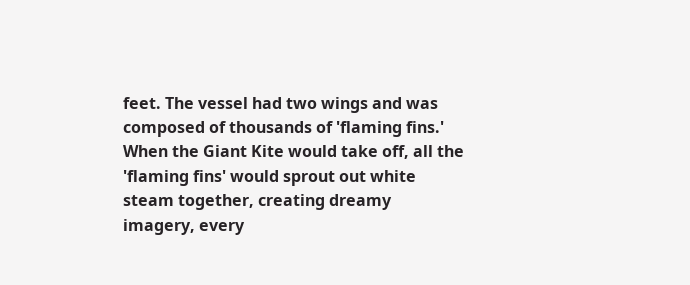feet. The vessel had two wings and was composed of thousands of 'flaming fins.' When the Giant Kite would take off, all the 'flaming fins' would sprout out white steam together, creating dreamy imagery, every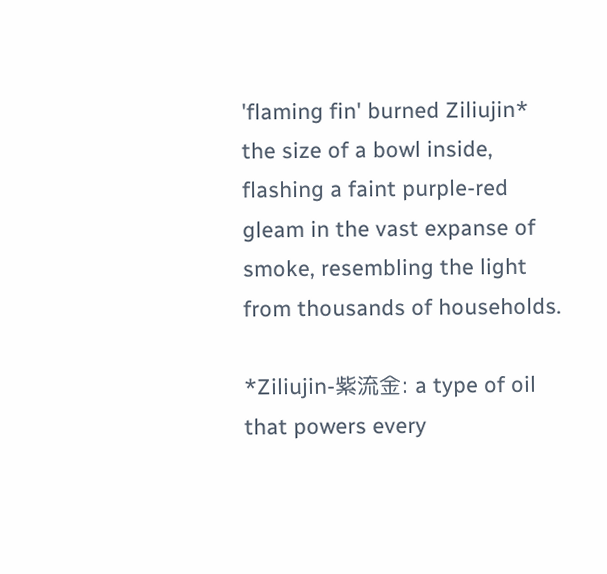'flaming fin' burned Ziliujin* the size of a bowl inside, flashing a faint purple-red gleam in the vast expanse of smoke, resembling the light from thousands of households.

*Ziliujin-紫流金: a type of oil that powers every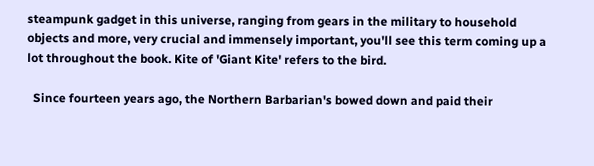steampunk gadget in this universe, ranging from gears in the military to household objects and more, very crucial and immensely important, you'll see this term coming up a lot throughout the book. Kite of 'Giant Kite' refers to the bird.

  Since fourteen years ago, the Northern Barbarian's bowed down and paid their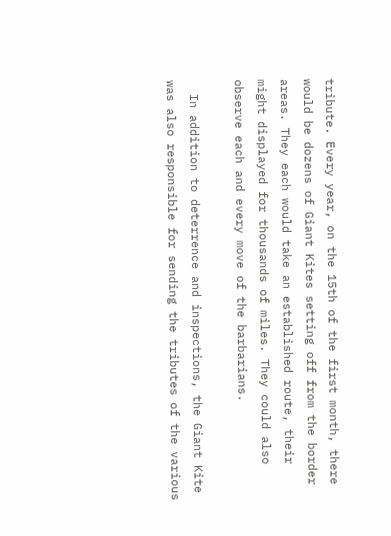tribute. Every year, on the 15th of the first month, there would be dozens of Giant Kites setting off from the border areas. They each would take an established route, their might displayed for thousands of miles. They could also observe each and every move of the barbarians.

  In addition to deterrence and inspections, the Giant Kite was also responsible for sending the tributes of the various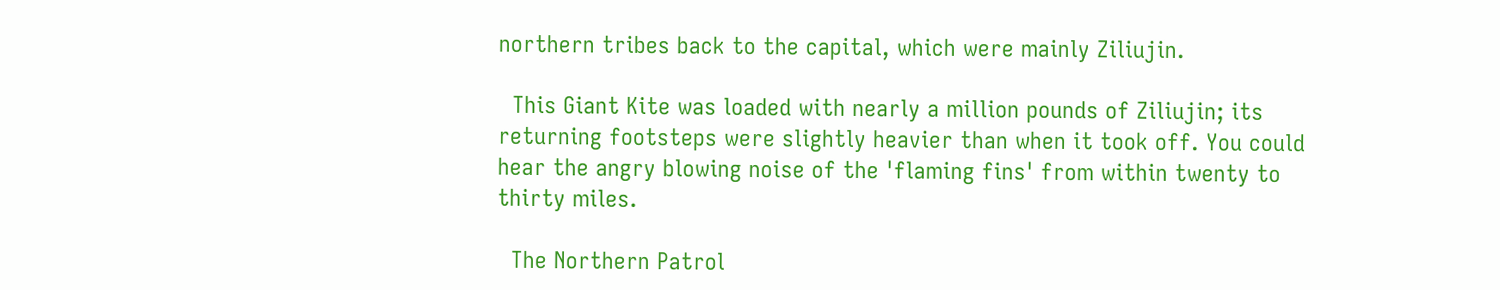northern tribes back to the capital, which were mainly Ziliujin.

  This Giant Kite was loaded with nearly a million pounds of Ziliujin; its returning footsteps were slightly heavier than when it took off. You could hear the angry blowing noise of the 'flaming fins' from within twenty to thirty miles.

  The Northern Patrol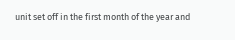unit set off in the first month of the year and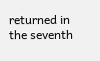returned in the seventh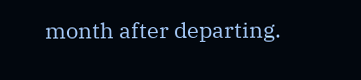month after departing.